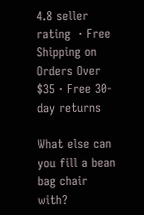4.8 seller rating  · Free Shipping on Orders Over $35 · Free 30-day returns

What else can you fill a bean bag chair with?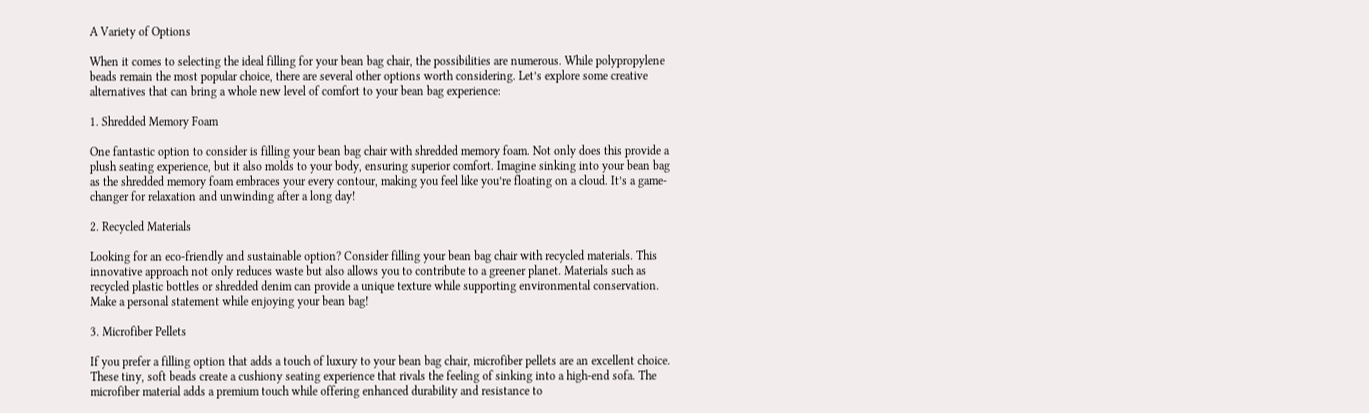A Variety of Options

When it comes to selecting the ideal filling for your bean bag chair, the possibilities are numerous. While polypropylene beads remain the most popular choice, there are several other options worth considering. Let’s explore some creative alternatives that can bring a whole new level of comfort to your bean bag experience:

1. Shredded Memory Foam

One fantastic option to consider is filling your bean bag chair with shredded memory foam. Not only does this provide a plush seating experience, but it also molds to your body, ensuring superior comfort. Imagine sinking into your bean bag as the shredded memory foam embraces your every contour, making you feel like you’re floating on a cloud. It’s a game-changer for relaxation and unwinding after a long day!

2. Recycled Materials

Looking for an eco-friendly and sustainable option? Consider filling your bean bag chair with recycled materials. This innovative approach not only reduces waste but also allows you to contribute to a greener planet. Materials such as recycled plastic bottles or shredded denim can provide a unique texture while supporting environmental conservation. Make a personal statement while enjoying your bean bag!

3. Microfiber Pellets

If you prefer a filling option that adds a touch of luxury to your bean bag chair, microfiber pellets are an excellent choice. These tiny, soft beads create a cushiony seating experience that rivals the feeling of sinking into a high-end sofa. The microfiber material adds a premium touch while offering enhanced durability and resistance to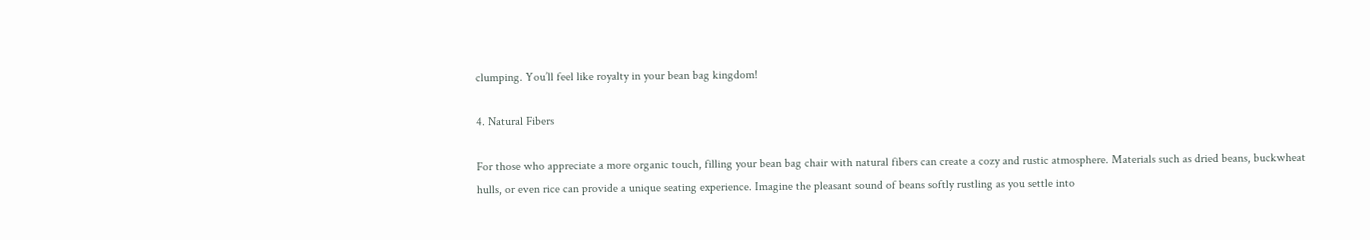clumping. You’ll feel like royalty in your bean bag kingdom!

4. Natural Fibers

For those who appreciate a more organic touch, filling your bean bag chair with natural fibers can create a cozy and rustic atmosphere. Materials such as dried beans, buckwheat hulls, or even rice can provide a unique seating experience. Imagine the pleasant sound of beans softly rustling as you settle into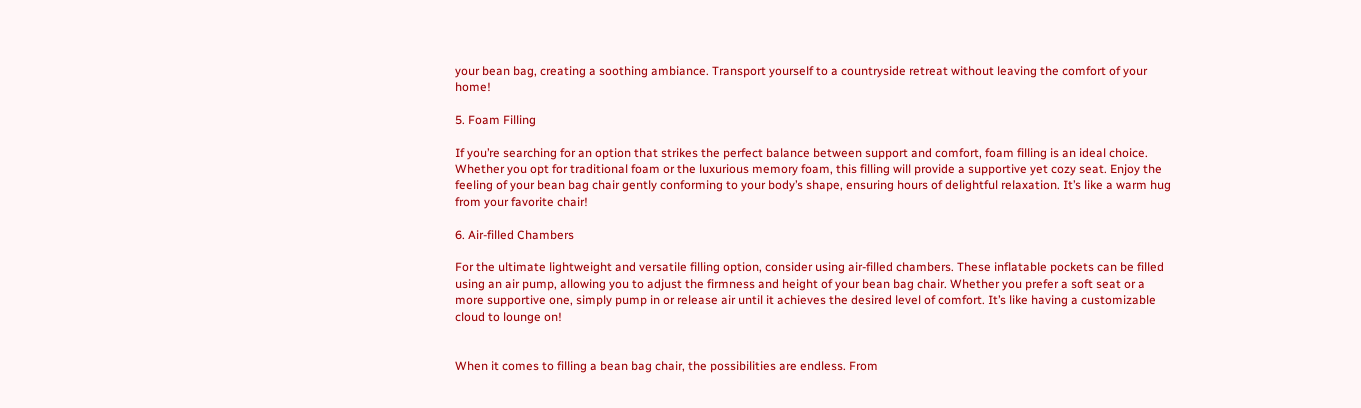your bean bag, creating a soothing ambiance. Transport yourself to a countryside retreat without leaving the comfort of your home!

5. Foam Filling

If you’re searching for an option that strikes the perfect balance between support and comfort, foam filling is an ideal choice. Whether you opt for traditional foam or the luxurious memory foam, this filling will provide a supportive yet cozy seat. Enjoy the feeling of your bean bag chair gently conforming to your body’s shape, ensuring hours of delightful relaxation. It’s like a warm hug from your favorite chair!

6. Air-filled Chambers

For the ultimate lightweight and versatile filling option, consider using air-filled chambers. These inflatable pockets can be filled using an air pump, allowing you to adjust the firmness and height of your bean bag chair. Whether you prefer a soft seat or a more supportive one, simply pump in or release air until it achieves the desired level of comfort. It’s like having a customizable cloud to lounge on!


When it comes to filling a bean bag chair, the possibilities are endless. From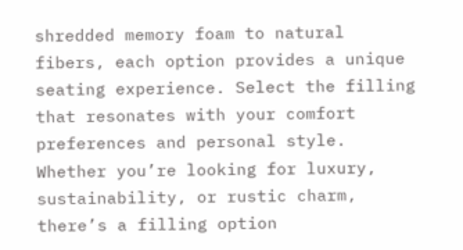shredded memory foam to natural fibers, each option provides a unique seating experience. Select the filling that resonates with your comfort preferences and personal style. Whether you’re looking for luxury, sustainability, or rustic charm, there’s a filling option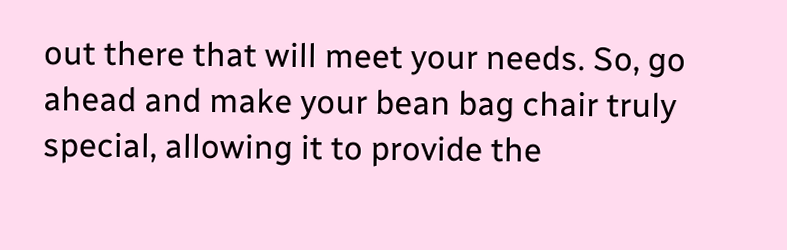out there that will meet your needs. So, go ahead and make your bean bag chair truly special, allowing it to provide the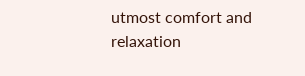utmost comfort and relaxation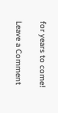for years to come!

Leave a Comment